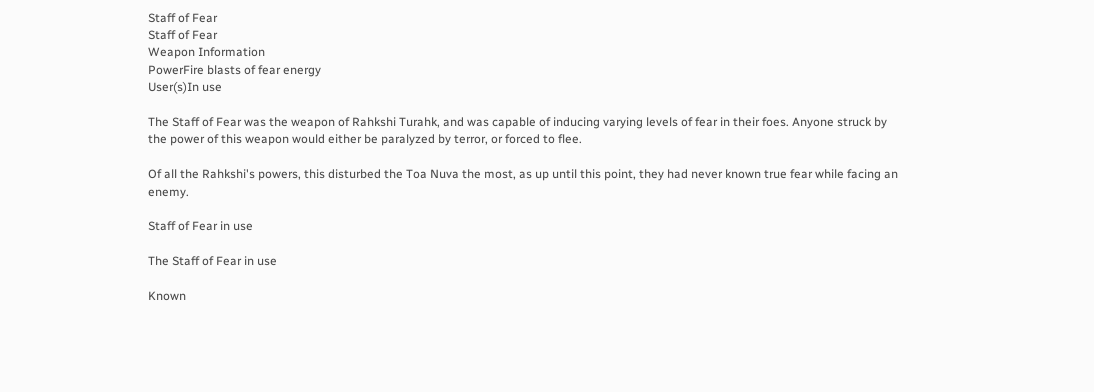Staff of Fear
Staff of Fear
Weapon Information
PowerFire blasts of fear energy
User(s)In use

The Staff of Fear was the weapon of Rahkshi Turahk, and was capable of inducing varying levels of fear in their foes. Anyone struck by the power of this weapon would either be paralyzed by terror, or forced to flee.

Of all the Rahkshi's powers, this disturbed the Toa Nuva the most, as up until this point, they had never known true fear while facing an enemy.

Staff of Fear in use

The Staff of Fear in use

Known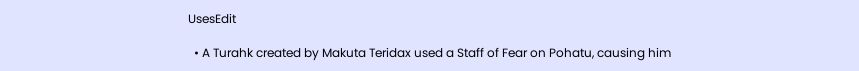UsesEdit

  • A Turahk created by Makuta Teridax used a Staff of Fear on Pohatu, causing him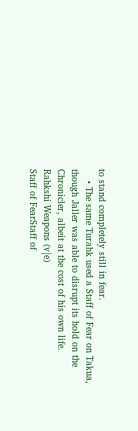to stand completely still in fear.
    • The same Turahk used a Staff of Fear on Takua, though Jaller was able to disrupt its hold on the Chronicler, albeit at the cost of his own life.
Rahkshi Weapons (v|e)
Staff of FearStaff of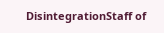DisintegrationStaff of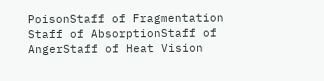PoisonStaff of Fragmentation
Staff of AbsorptionStaff of AngerStaff of Heat Vision